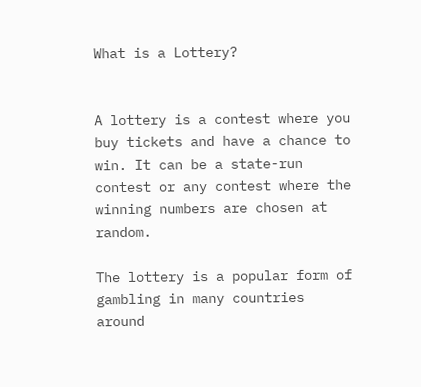What is a Lottery?


A lottery is a contest where you buy tickets and have a chance to win. It can be a state-run contest or any contest where the winning numbers are chosen at random.

The lottery is a popular form of gambling in many countries around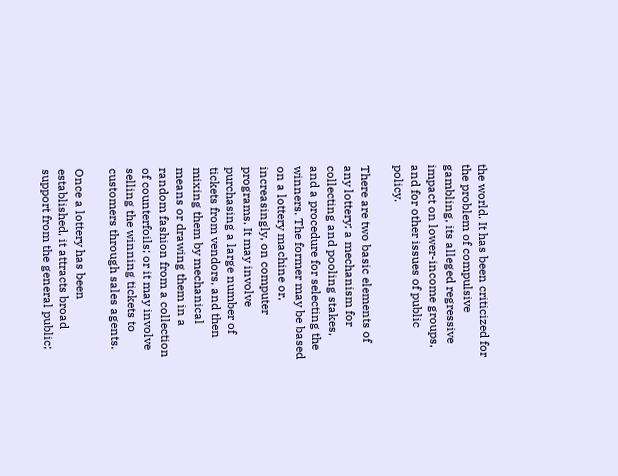the world. It has been criticized for the problem of compulsive gambling, its alleged regressive impact on lower-income groups, and for other issues of public policy.

There are two basic elements of any lottery: a mechanism for collecting and pooling stakes, and a procedure for selecting the winners. The former may be based on a lottery machine or, increasingly, on computer programs. It may involve purchasing a large number of tickets from vendors, and then mixing them by mechanical means or drawing them in a random fashion from a collection of counterfoils; or it may involve selling the winning tickets to customers through sales agents.

Once a lottery has been established, it attracts broad support from the general public;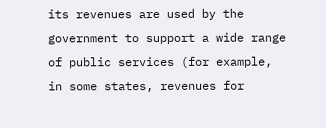its revenues are used by the government to support a wide range of public services (for example, in some states, revenues for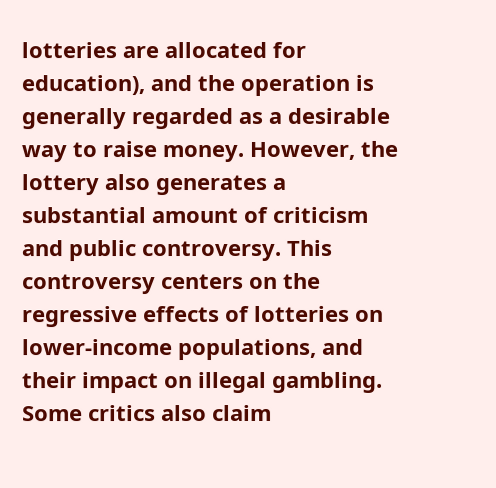lotteries are allocated for education), and the operation is generally regarded as a desirable way to raise money. However, the lottery also generates a substantial amount of criticism and public controversy. This controversy centers on the regressive effects of lotteries on lower-income populations, and their impact on illegal gambling. Some critics also claim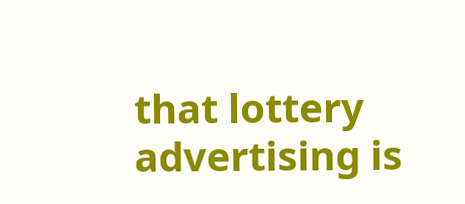that lottery advertising is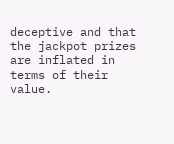deceptive and that the jackpot prizes are inflated in terms of their value.